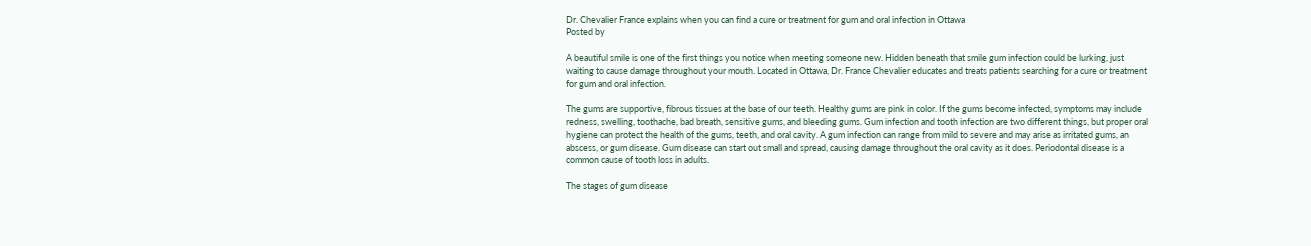Dr. Chevalier France explains when you can find a cure or treatment for gum and oral infection in Ottawa
Posted by

A beautiful smile is one of the first things you notice when meeting someone new. Hidden beneath that smile gum infection could be lurking, just waiting to cause damage throughout your mouth. Located in Ottawa, Dr. France Chevalier educates and treats patients searching for a cure or treatment for gum and oral infection.

The gums are supportive, fibrous tissues at the base of our teeth. Healthy gums are pink in color. If the gums become infected, symptoms may include redness, swelling, toothache, bad breath, sensitive gums, and bleeding gums. Gum infection and tooth infection are two different things, but proper oral hygiene can protect the health of the gums, teeth, and oral cavity. A gum infection can range from mild to severe and may arise as irritated gums, an abscess, or gum disease. Gum disease can start out small and spread, causing damage throughout the oral cavity as it does. Periodontal disease is a common cause of tooth loss in adults.

The stages of gum disease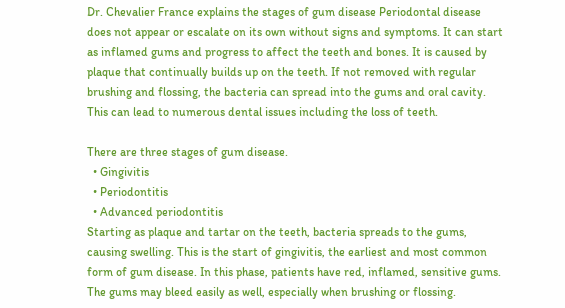Dr. Chevalier France explains the stages of gum disease Periodontal disease does not appear or escalate on its own without signs and symptoms. It can start as inflamed gums and progress to affect the teeth and bones. It is caused by plaque that continually builds up on the teeth. If not removed with regular brushing and flossing, the bacteria can spread into the gums and oral cavity. This can lead to numerous dental issues including the loss of teeth.

There are three stages of gum disease.
  • Gingivitis
  • Periodontitis
  • Advanced periodontitis
Starting as plaque and tartar on the teeth, bacteria spreads to the gums, causing swelling. This is the start of gingivitis, the earliest and most common form of gum disease. In this phase, patients have red, inflamed, sensitive gums. The gums may bleed easily as well, especially when brushing or flossing.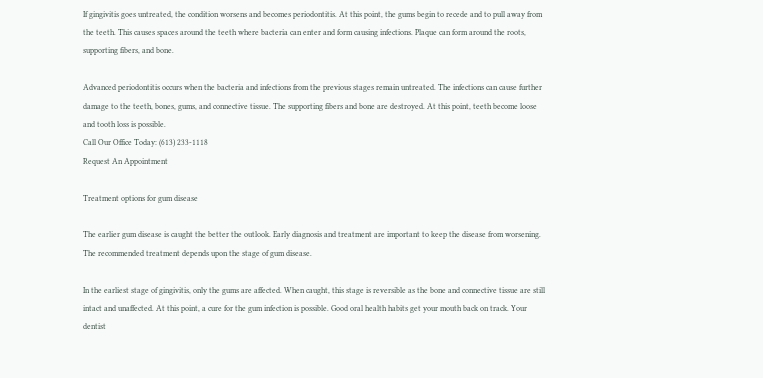If gingivitis goes untreated, the condition worsens and becomes periodontitis. At this point, the gums begin to recede and to pull away from the teeth. This causes spaces around the teeth where bacteria can enter and form causing infections. Plaque can form around the roots, supporting fibers, and bone.

Advanced periodontitis occurs when the bacteria and infections from the previous stages remain untreated. The infections can cause further damage to the teeth, bones, gums, and connective tissue. The supporting fibers and bone are destroyed. At this point, teeth become loose and tooth loss is possible.
Call Our Office Today: (613) 233-1118
Request An Appointment

Treatment options for gum disease

The earlier gum disease is caught the better the outlook. Early diagnosis and treatment are important to keep the disease from worsening. The recommended treatment depends upon the stage of gum disease.

In the earliest stage of gingivitis, only the gums are affected. When caught, this stage is reversible as the bone and connective tissue are still intact and unaffected. At this point, a cure for the gum infection is possible. Good oral health habits get your mouth back on track. Your dentist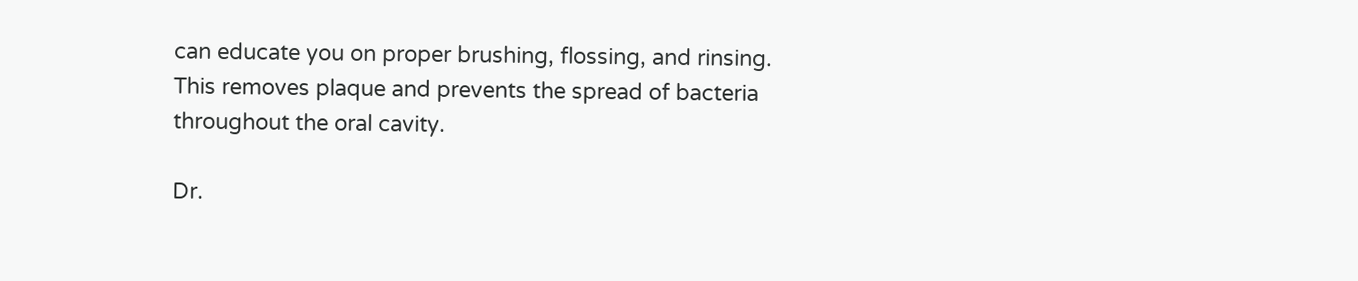can educate you on proper brushing, flossing, and rinsing. This removes plaque and prevents the spread of bacteria throughout the oral cavity.

Dr.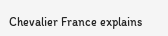Chevalier France explains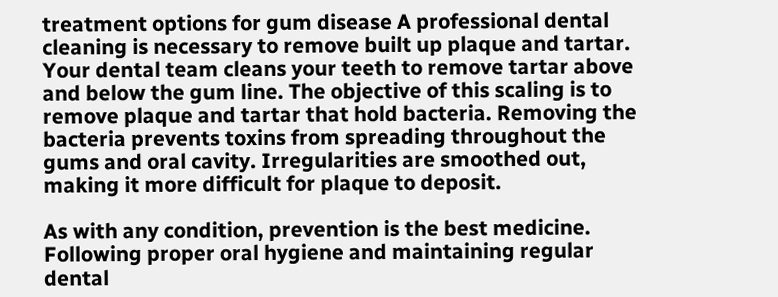treatment options for gum disease A professional dental cleaning is necessary to remove built up plaque and tartar. Your dental team cleans your teeth to remove tartar above and below the gum line. The objective of this scaling is to remove plaque and tartar that hold bacteria. Removing the bacteria prevents toxins from spreading throughout the gums and oral cavity. Irregularities are smoothed out, making it more difficult for plaque to deposit.

As with any condition, prevention is the best medicine. Following proper oral hygiene and maintaining regular dental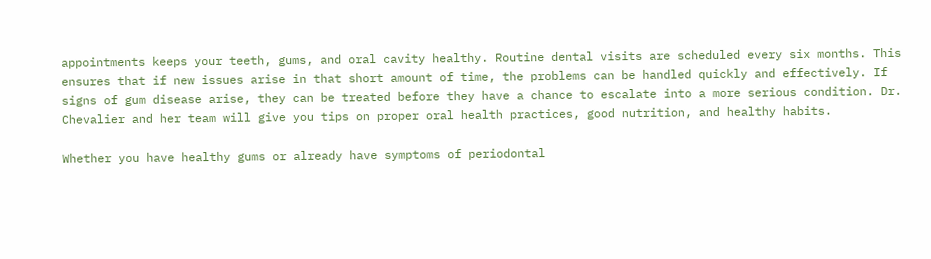appointments keeps your teeth, gums, and oral cavity healthy. Routine dental visits are scheduled every six months. This ensures that if new issues arise in that short amount of time, the problems can be handled quickly and effectively. If signs of gum disease arise, they can be treated before they have a chance to escalate into a more serious condition. Dr. Chevalier and her team will give you tips on proper oral health practices, good nutrition, and healthy habits.

Whether you have healthy gums or already have symptoms of periodontal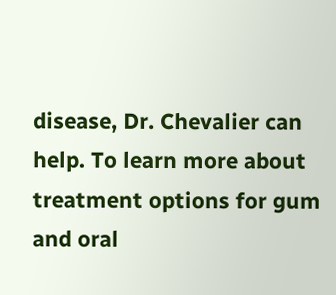disease, Dr. Chevalier can help. To learn more about treatment options for gum and oral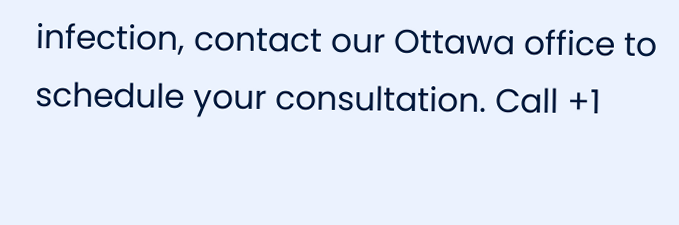infection, contact our Ottawa office to schedule your consultation. Call +1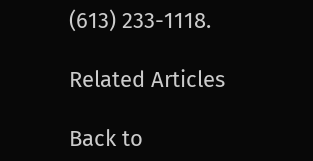(613) 233-1118.

Related Articles

Back to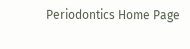Periodontics Home Page